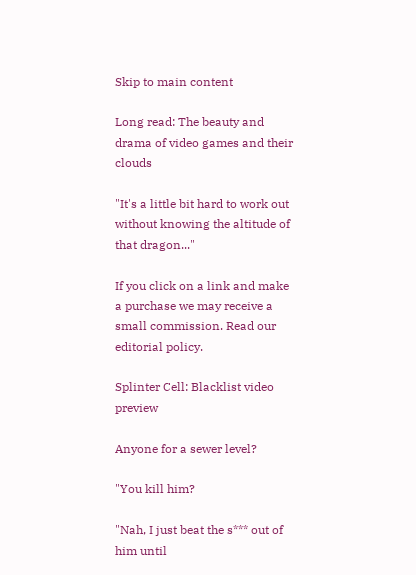Skip to main content

Long read: The beauty and drama of video games and their clouds

"It's a little bit hard to work out without knowing the altitude of that dragon..."

If you click on a link and make a purchase we may receive a small commission. Read our editorial policy.

Splinter Cell: Blacklist video preview

Anyone for a sewer level?

"You kill him?

"Nah, I just beat the s*** out of him until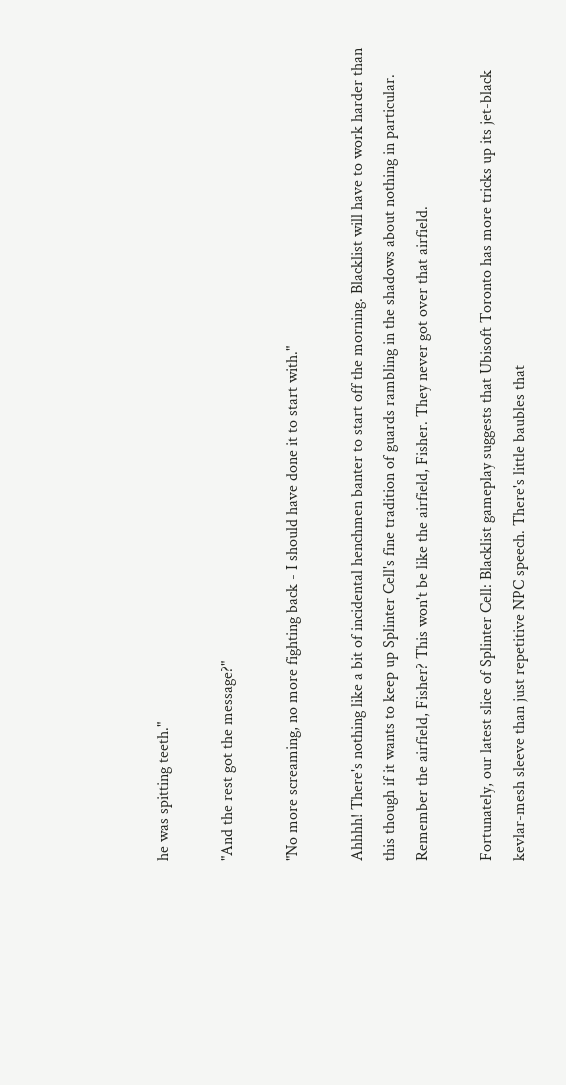he was spitting teeth."

"And the rest got the message?"

"No more screaming, no more fighting back - I should have done it to start with."

Ahhhh! There's nothing like a bit of incidental henchmen banter to start off the morning. Blacklist will have to work harder than this though if it wants to keep up Splinter Cell's fine tradition of guards rambling in the shadows about nothing in particular. Remember the airfield, Fisher? This won't be like the airfield, Fisher. They never got over that airfield.

Fortunately, our latest slice of Splinter Cell: Blacklist gameplay suggests that Ubisoft Toronto has more tricks up its jet-black kevlar-mesh sleeve than just repetitive NPC speech. There's little baubles that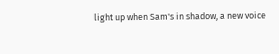light up when Sam's in shadow, a new voice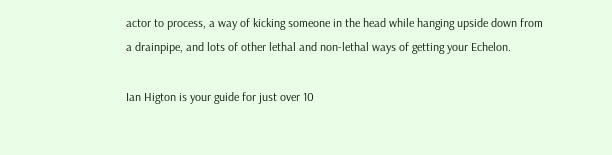actor to process, a way of kicking someone in the head while hanging upside down from a drainpipe, and lots of other lethal and non-lethal ways of getting your Echelon.

Ian Higton is your guide for just over 10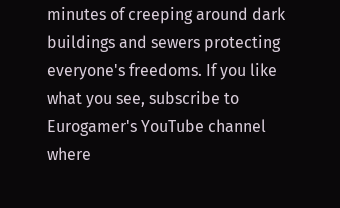minutes of creeping around dark buildings and sewers protecting everyone's freedoms. If you like what you see, subscribe to Eurogamer's YouTube channel where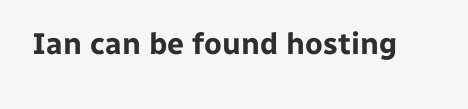Ian can be found hosting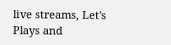live streams, Let's Plays and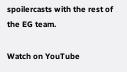spoilercasts with the rest of the EG team.

Watch on YouTube